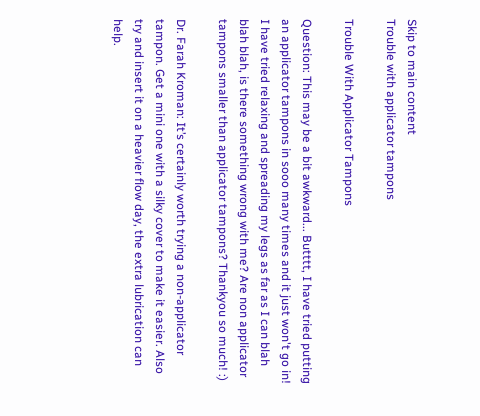Skip to main content
Trouble with applicator tampons

Trouble With Applicator Tampons

Question: This may be a bit awkward... Butttt, I have tried putting an applicator tampons in sooo many times and it just won't go in! I have tried relaxing and spreading my legs as far as I can blah blah blah, is there something wrong with me? Are non applicator tampons smaller than applicator tampons? Thankyou so much! :)

Dr. Farah Kroman: It’s certainly worth trying a non-applicator tampon. Get a mini one with a silky cover to make it easier. Also try and insert it on a heavier flow day, the extra lubrication can help.